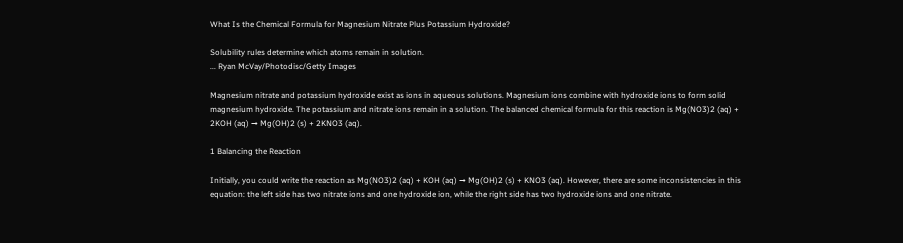What Is the Chemical Formula for Magnesium Nitrate Plus Potassium Hydroxide?

Solubility rules determine which atoms remain in solution.
... Ryan McVay/Photodisc/Getty Images

Magnesium nitrate and potassium hydroxide exist as ions in aqueous solutions. Magnesium ions combine with hydroxide ions to form solid magnesium hydroxide. The potassium and nitrate ions remain in a solution. The balanced chemical formula for this reaction is Mg(NO3)2 (aq) + 2KOH (aq) → Mg(OH)2 (s) + 2KNO3 (aq).

1 Balancing the Reaction

Initially, you could write the reaction as Mg(NO3)2 (aq) + KOH (aq) → Mg(OH)2 (s) + KNO3 (aq). However, there are some inconsistencies in this equation: the left side has two nitrate ions and one hydroxide ion, while the right side has two hydroxide ions and one nitrate.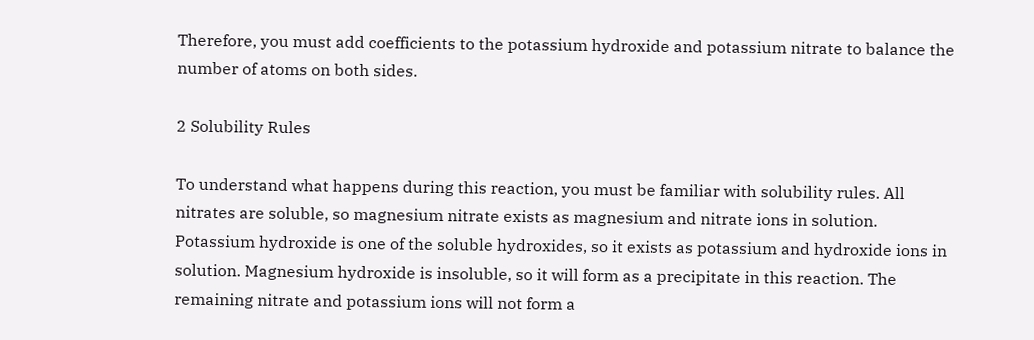Therefore, you must add coefficients to the potassium hydroxide and potassium nitrate to balance the number of atoms on both sides.

2 Solubility Rules

To understand what happens during this reaction, you must be familiar with solubility rules. All nitrates are soluble, so magnesium nitrate exists as magnesium and nitrate ions in solution. Potassium hydroxide is one of the soluble hydroxides, so it exists as potassium and hydroxide ions in solution. Magnesium hydroxide is insoluble, so it will form as a precipitate in this reaction. The remaining nitrate and potassium ions will not form a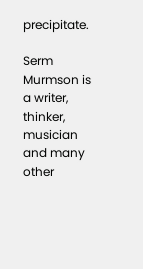precipitate.

Serm Murmson is a writer, thinker, musician and many other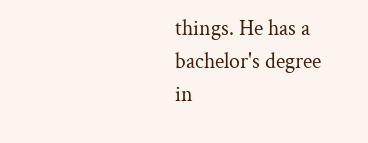things. He has a bachelor's degree in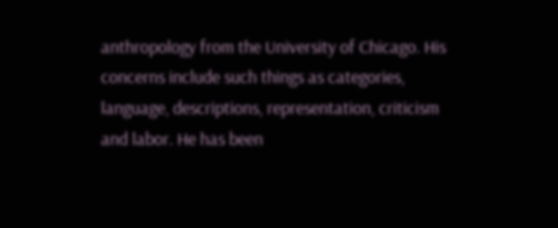anthropology from the University of Chicago. His concerns include such things as categories, language, descriptions, representation, criticism and labor. He has been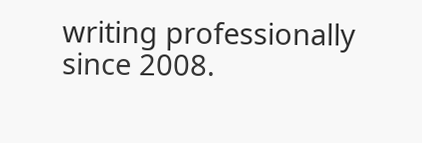writing professionally since 2008.